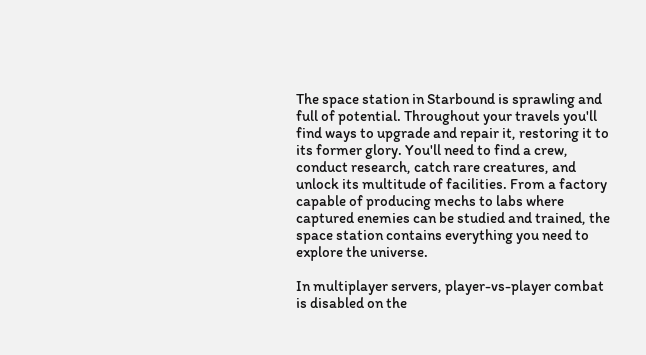The space station in Starbound is sprawling and full of potential. Throughout your travels you'll find ways to upgrade and repair it, restoring it to its former glory. You'll need to find a crew, conduct research, catch rare creatures, and unlock its multitude of facilities. From a factory capable of producing mechs to labs where captured enemies can be studied and trained, the space station contains everything you need to explore the universe.

In multiplayer servers, player-vs-player combat is disabled on the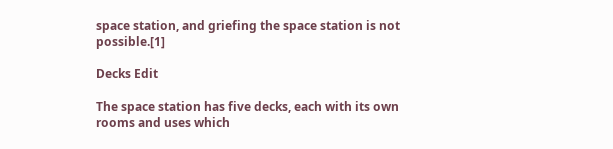space station, and griefing the space station is not possible.[1]

Decks Edit

The space station has five decks, each with its own rooms and uses which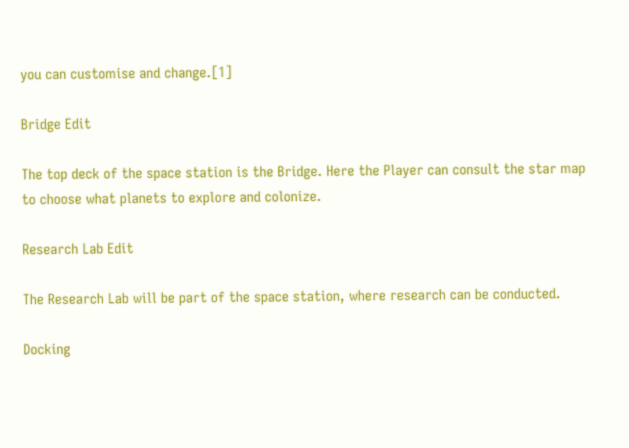you can customise and change.[1]

Bridge Edit

The top deck of the space station is the Bridge. Here the Player can consult the star map to choose what planets to explore and colonize.

Research Lab Edit

The Research Lab will be part of the space station, where research can be conducted.

Docking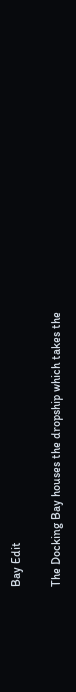Bay Edit

The Docking Bay houses the dropship which takes the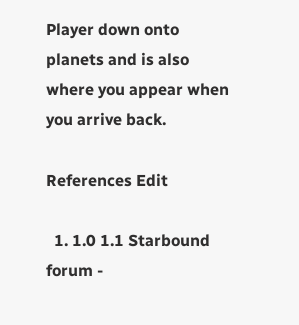Player down onto planets and is also where you appear when you arrive back.

References Edit

  1. 1.0 1.1 Starbound forum -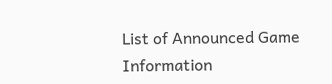List of Announced Game Information